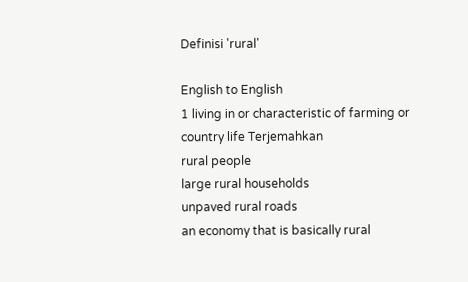Definisi 'rural'

English to English
1 living in or characteristic of farming or country life Terjemahkan
rural people
large rural households
unpaved rural roads
an economy that is basically rural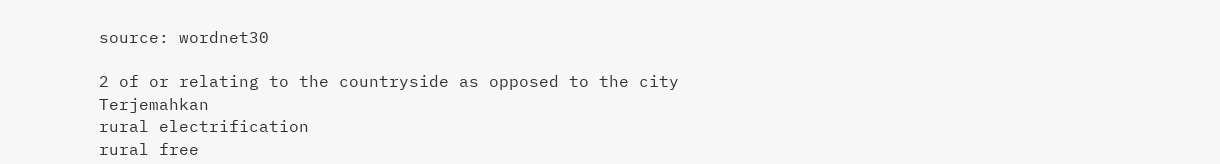source: wordnet30

2 of or relating to the countryside as opposed to the city Terjemahkan
rural electrification
rural free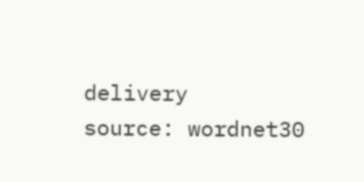delivery
source: wordnet30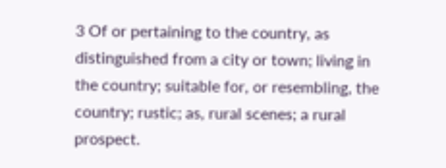3 Of or pertaining to the country, as distinguished from a city or town; living in the country; suitable for, or resembling, the country; rustic; as, rural scenes; a rural prospect.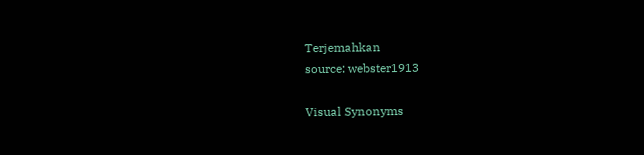Terjemahkan
source: webster1913

Visual Synonyms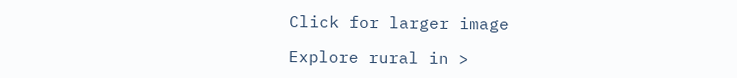Click for larger image

Explore rural in >